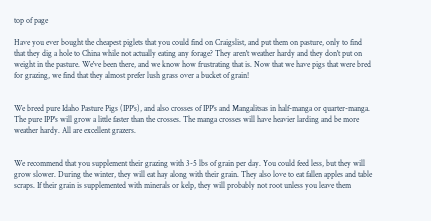top of page

Have you ever bought the cheapest piglets that you could find on Craigslist, and put them on pasture, only to find that they dig a hole to China while not actually eating any forage? They aren't weather hardy and they don't put on weight in the pasture. We've been there, and we know how frustrating that is. Now that we have pigs that were bred for grazing, we find that they almost prefer lush grass over a bucket of grain!


We breed pure Idaho Pasture Pigs (IPP's), and also crosses of IPP's and Mangalitsas in half-manga or quarter-manga. The pure IPP's will grow a little faster than the crosses. The manga crosses will have heavier larding and be more weather hardy. All are excellent grazers.


We recommend that you supplement their grazing with 3-5 lbs of grain per day. You could feed less, but they will grow slower. During the winter, they will eat hay along with their grain. They also love to eat fallen apples and table scraps. If their grain is supplemented with minerals or kelp, they will probably not root unless you leave them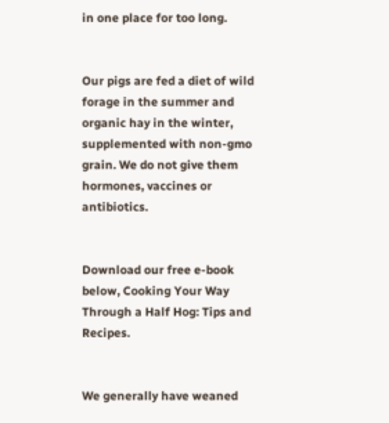in one place for too long.


Our pigs are fed a diet of wild forage in the summer and organic hay in the winter, supplemented with non-gmo grain. We do not give them hormones, vaccines or antibiotics.


Download our free e-book below, Cooking Your Way Through a Half Hog: Tips and Recipes.


We generally have weaned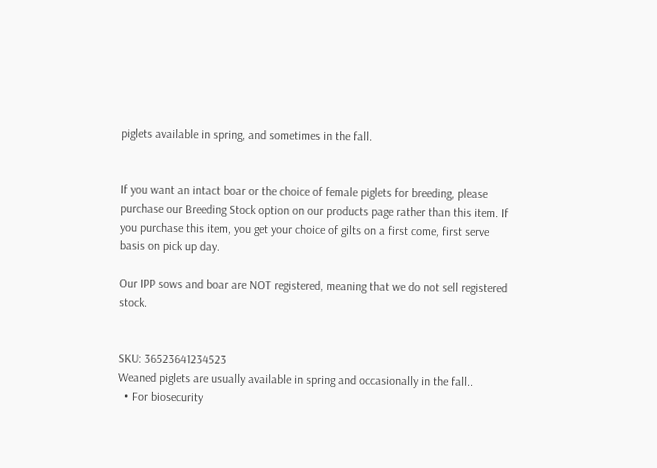piglets available in spring, and sometimes in the fall.


If you want an intact boar or the choice of female piglets for breeding, please purchase our Breeding Stock option on our products page rather than this item. If you purchase this item, you get your choice of gilts on a first come, first serve basis on pick up day.

Our IPP sows and boar are NOT registered, meaning that we do not sell registered stock.


SKU: 36523641234523
Weaned piglets are usually available in spring and occasionally in the fall..
  • For biosecurity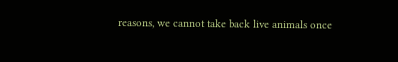reasons, we cannot take back live animals once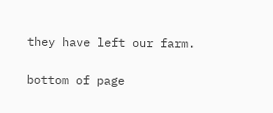they have left our farm.

bottom of page